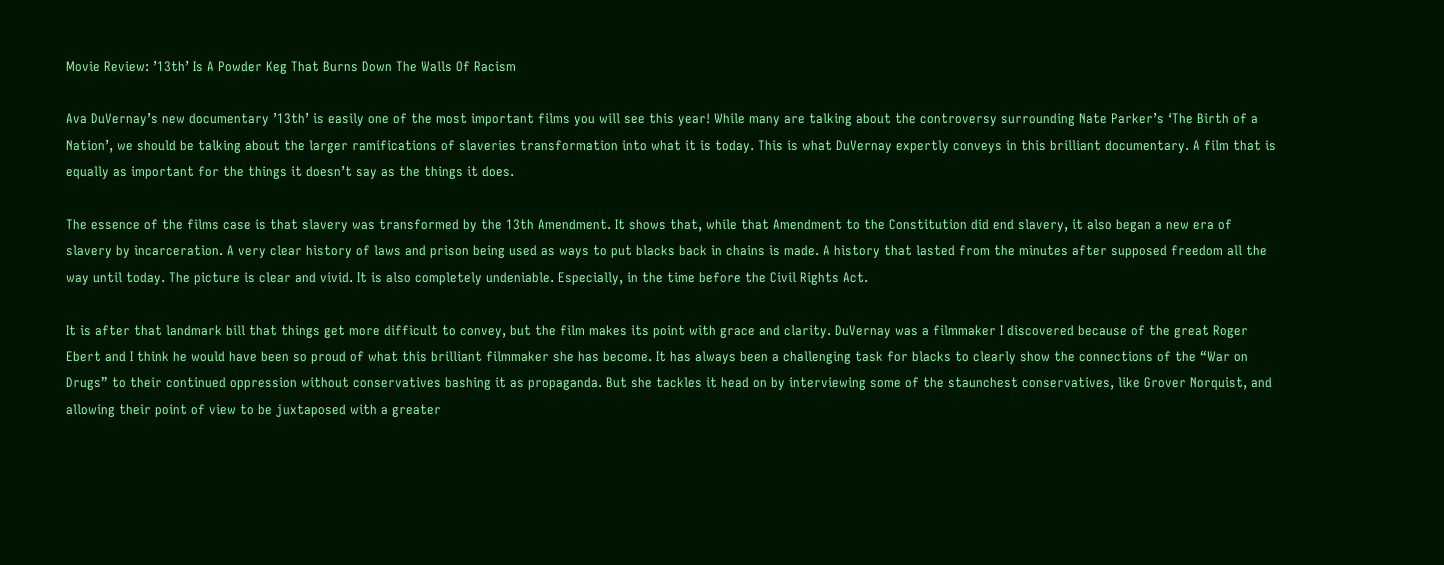Movie Review: ’13th’ Is A Powder Keg That Burns Down The Walls Of Racism

Ava DuVernay’s new documentary ’13th’ is easily one of the most important films you will see this year! While many are talking about the controversy surrounding Nate Parker’s ‘The Birth of a Nation’, we should be talking about the larger ramifications of slaveries transformation into what it is today. This is what DuVernay expertly conveys in this brilliant documentary. A film that is equally as important for the things it doesn’t say as the things it does.

The essence of the films case is that slavery was transformed by the 13th Amendment. It shows that, while that Amendment to the Constitution did end slavery, it also began a new era of slavery by incarceration. A very clear history of laws and prison being used as ways to put blacks back in chains is made. A history that lasted from the minutes after supposed freedom all the way until today. The picture is clear and vivid. It is also completely undeniable. Especially, in the time before the Civil Rights Act.

It is after that landmark bill that things get more difficult to convey, but the film makes its point with grace and clarity. DuVernay was a filmmaker I discovered because of the great Roger Ebert and I think he would have been so proud of what this brilliant filmmaker she has become. It has always been a challenging task for blacks to clearly show the connections of the “War on Drugs” to their continued oppression without conservatives bashing it as propaganda. But she tackles it head on by interviewing some of the staunchest conservatives, like Grover Norquist, and allowing their point of view to be juxtaposed with a greater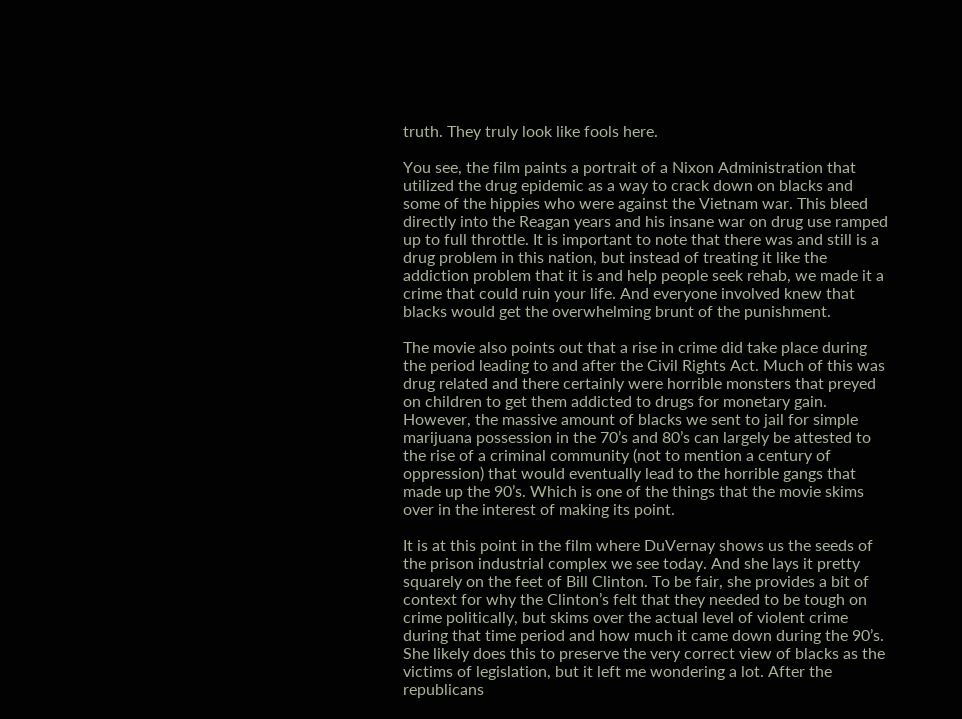truth. They truly look like fools here.

You see, the film paints a portrait of a Nixon Administration that utilized the drug epidemic as a way to crack down on blacks and some of the hippies who were against the Vietnam war. This bleed directly into the Reagan years and his insane war on drug use ramped up to full throttle. It is important to note that there was and still is a drug problem in this nation, but instead of treating it like the addiction problem that it is and help people seek rehab, we made it a crime that could ruin your life. And everyone involved knew that blacks would get the overwhelming brunt of the punishment.

The movie also points out that a rise in crime did take place during the period leading to and after the Civil Rights Act. Much of this was drug related and there certainly were horrible monsters that preyed on children to get them addicted to drugs for monetary gain. However, the massive amount of blacks we sent to jail for simple marijuana possession in the 70’s and 80’s can largely be attested to the rise of a criminal community (not to mention a century of oppression) that would eventually lead to the horrible gangs that made up the 90’s. Which is one of the things that the movie skims over in the interest of making its point.

It is at this point in the film where DuVernay shows us the seeds of the prison industrial complex we see today. And she lays it pretty squarely on the feet of Bill Clinton. To be fair, she provides a bit of context for why the Clinton’s felt that they needed to be tough on crime politically, but skims over the actual level of violent crime during that time period and how much it came down during the 90’s. She likely does this to preserve the very correct view of blacks as the victims of legislation, but it left me wondering a lot. After the republicans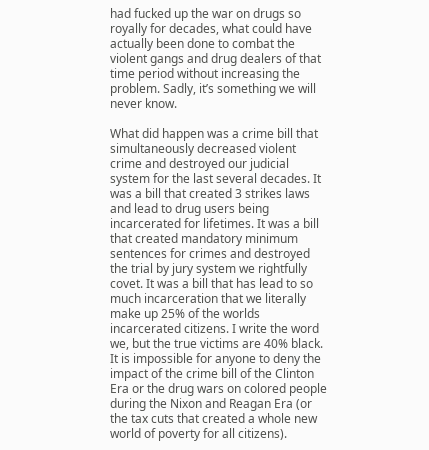had fucked up the war on drugs so royally for decades, what could have actually been done to combat the violent gangs and drug dealers of that time period without increasing the problem. Sadly, it’s something we will never know.

What did happen was a crime bill that simultaneously decreased violent crime and destroyed our judicial system for the last several decades. It was a bill that created 3 strikes laws and lead to drug users being incarcerated for lifetimes. It was a bill that created mandatory minimum sentences for crimes and destroyed the trial by jury system we rightfully covet. It was a bill that has lead to so much incarceration that we literally make up 25% of the worlds incarcerated citizens. I write the word we, but the true victims are 40% black. It is impossible for anyone to deny the impact of the crime bill of the Clinton Era or the drug wars on colored people during the Nixon and Reagan Era (or the tax cuts that created a whole new world of poverty for all citizens).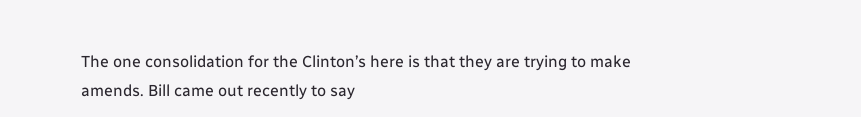The one consolidation for the Clinton’s here is that they are trying to make amends. Bill came out recently to say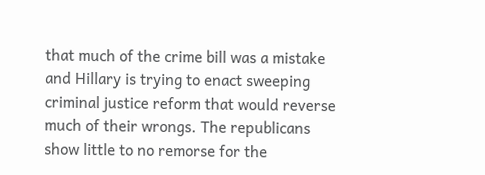that much of the crime bill was a mistake and Hillary is trying to enact sweeping criminal justice reform that would reverse much of their wrongs. The republicans show little to no remorse for the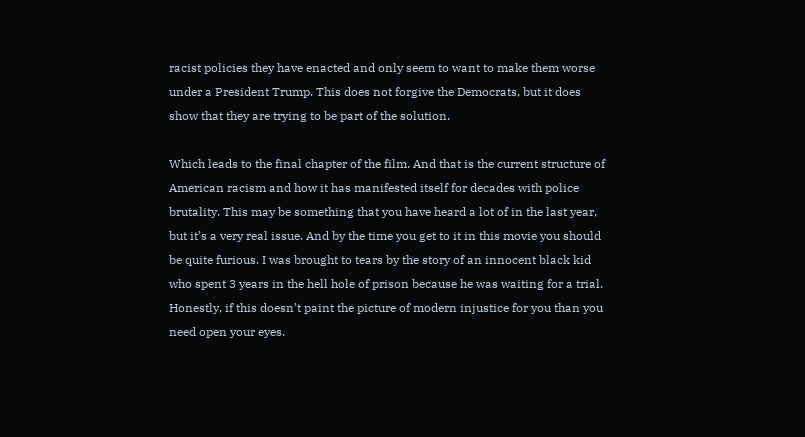racist policies they have enacted and only seem to want to make them worse under a President Trump. This does not forgive the Democrats, but it does show that they are trying to be part of the solution.

Which leads to the final chapter of the film. And that is the current structure of American racism and how it has manifested itself for decades with police brutality. This may be something that you have heard a lot of in the last year, but it’s a very real issue. And by the time you get to it in this movie you should be quite furious. I was brought to tears by the story of an innocent black kid who spent 3 years in the hell hole of prison because he was waiting for a trial. Honestly, if this doesn’t paint the picture of modern injustice for you than you need open your eyes.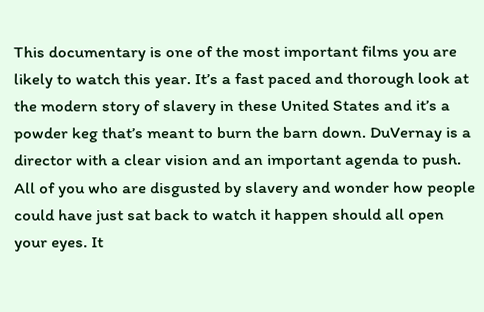This documentary is one of the most important films you are likely to watch this year. It’s a fast paced and thorough look at the modern story of slavery in these United States and it’s a powder keg that’s meant to burn the barn down. DuVernay is a director with a clear vision and an important agenda to push. All of you who are disgusted by slavery and wonder how people could have just sat back to watch it happen should all open your eyes. It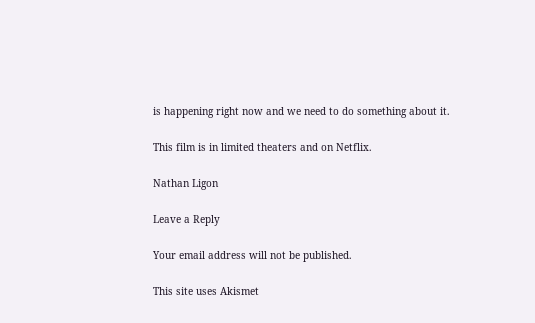is happening right now and we need to do something about it.

This film is in limited theaters and on Netflix.

Nathan Ligon

Leave a Reply

Your email address will not be published.

This site uses Akismet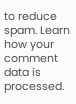to reduce spam. Learn how your comment data is processed.